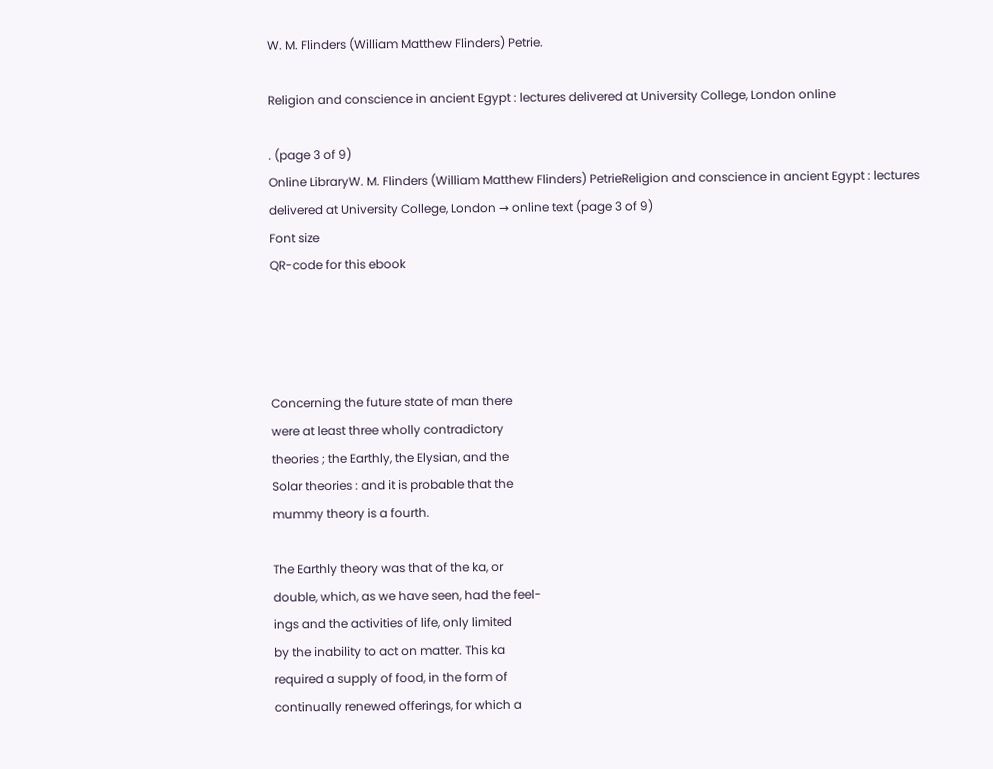W. M. Flinders (William Matthew Flinders) Petrie.

Religion and conscience in ancient Egypt : lectures delivered at University College, London online

. (page 3 of 9)
Online LibraryW. M. Flinders (William Matthew Flinders) PetrieReligion and conscience in ancient Egypt : lectures delivered at University College, London → online text (page 3 of 9)
Font size
QR-code for this ebook




Concerning the future state of man there
were at least three wholly contradictory
theories ; the Earthly, the Elysian, and the
Solar theories : and it is probable that the
mummy theory is a fourth.

The Earthly theory was that of the ka, or
double, which, as we have seen, had the feel-
ings and the activities of life, only limited
by the inability to act on matter. This ka
required a supply of food, in the form of
continually renewed offerings, for which a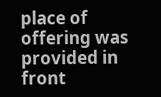place of offering was provided in front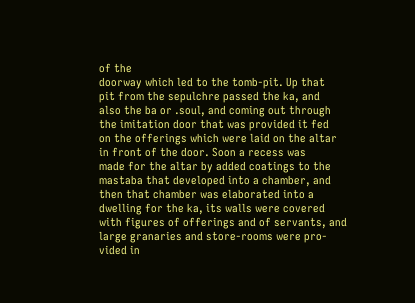of the
doorway which led to the tomb-pit. Up that
pit from the sepulchre passed the ka, and
also the ba or .soul, and coming out through
the imitation door that was provided it fed
on the offerings which were laid on the altar
in front of the door. Soon a recess was
made for the altar by added coatings to the
mastaba that developed into a chamber, and
then that chamber was elaborated into a
dwelling for the ka, its walls were covered
with figures of offerings and of servants, and
large granaries and store-rooms were pro-
vided in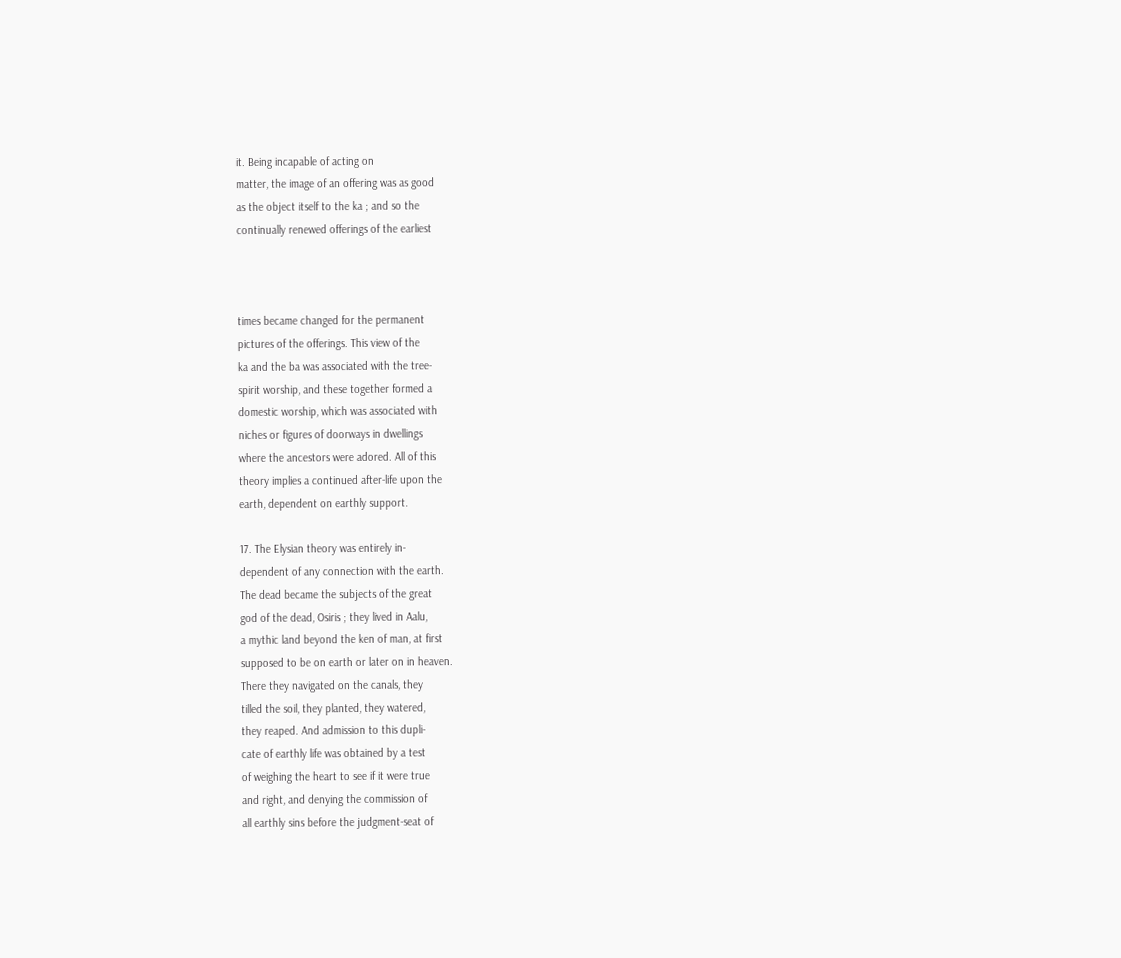it. Being incapable of acting on
matter, the image of an offering was as good
as the object itself to the ka ; and so the
continually renewed offerings of the earliest



times became changed for the permanent
pictures of the offerings. This view of the
ka and the ba was associated with the tree-
spirit worship, and these together formed a
domestic worship, which was associated with
niches or figures of doorways in dwellings
where the ancestors were adored. All of this
theory implies a continued after-life upon the
earth, dependent on earthly support.

17. The Elysian theory was entirely in-
dependent of any connection with the earth.
The dead became the subjects of the great
god of the dead, Osiris ; they lived in Aalu,
a mythic land beyond the ken of man, at first
supposed to be on earth or later on in heaven.
There they navigated on the canals, they
tilled the soil, they planted, they watered,
they reaped. And admission to this dupli-
cate of earthly life was obtained by a test
of weighing the heart to see if it were true
and right, and denying the commission of
all earthly sins before the judgment-seat of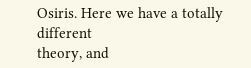Osiris. Here we have a totally different
theory, and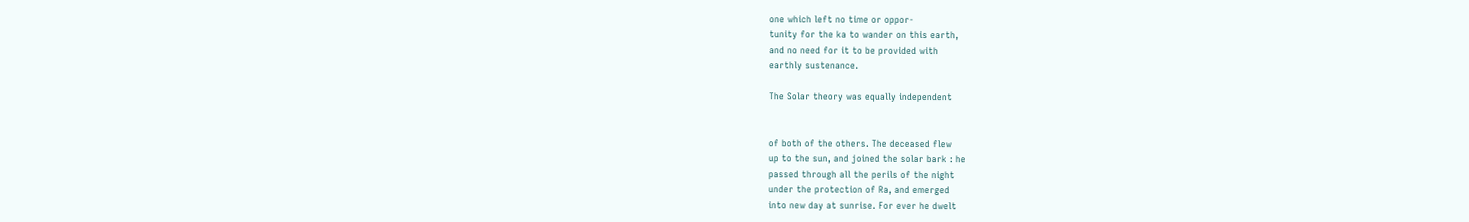one which left no time or oppor-
tunity for the ka to wander on this earth,
and no need for it to be provided with
earthly sustenance.

The Solar theory was equally independent


of both of the others. The deceased flew
up to the sun, and joined the solar bark : he
passed through all the perils of the night
under the protection of Ra, and emerged
into new day at sunrise. For ever he dwelt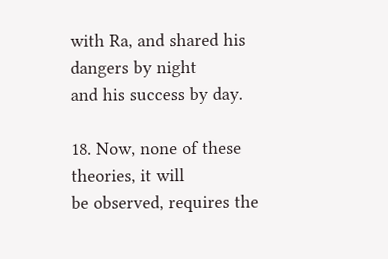with Ra, and shared his dangers by night
and his success by day.

18. Now, none of these theories, it will
be observed, requires the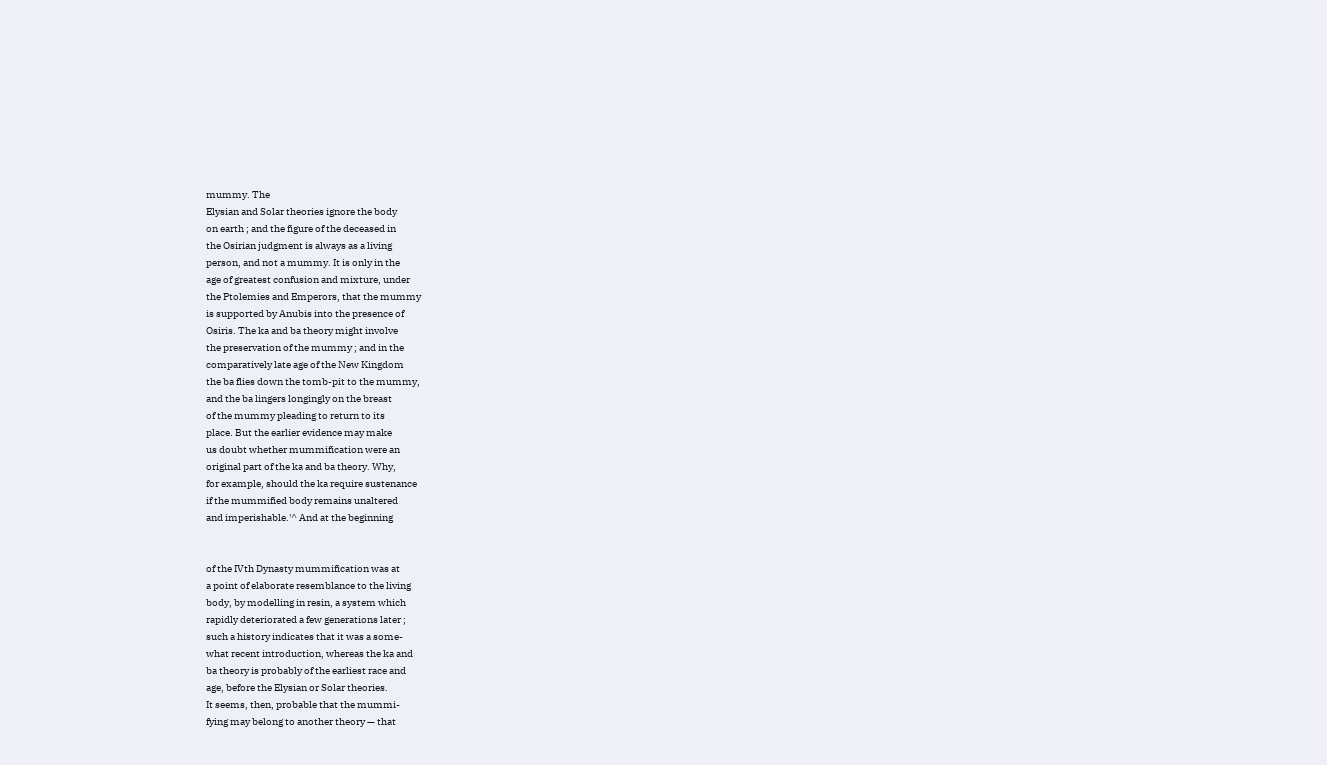mummy. The
Elysian and Solar theories ignore the body
on earth ; and the figure of the deceased in
the Osirian judgment is always as a living
person, and not a mummy. It is only in the
age of greatest confusion and mixture, under
the Ptolemies and Emperors, that the mummy
is supported by Anubis into the presence of
Osiris. The ka and ba theory might involve
the preservation of the mummy ; and in the
comparatively late age of the New Kingdom
the ba flies down the tomb-pit to the mummy,
and the ba lingers longingly on the breast
of the mummy pleading to return to its
place. But the earlier evidence may make
us doubt whether mummification were an
original part of the ka and ba theory. Why,
for example, should the ka require sustenance
if the mummified body remains unaltered
and imperishable.'^ And at the beginning


of the IVth Dynasty mummification was at
a point of elaborate resemblance to the living
body, by modelling in resin, a system which
rapidly deteriorated a few generations later ;
such a history indicates that it was a some-
what recent introduction, whereas the ka and
ba theory is probably of the earliest race and
age, before the Elysian or Solar theories.
It seems, then, probable that the mummi-
fying may belong to another theory — that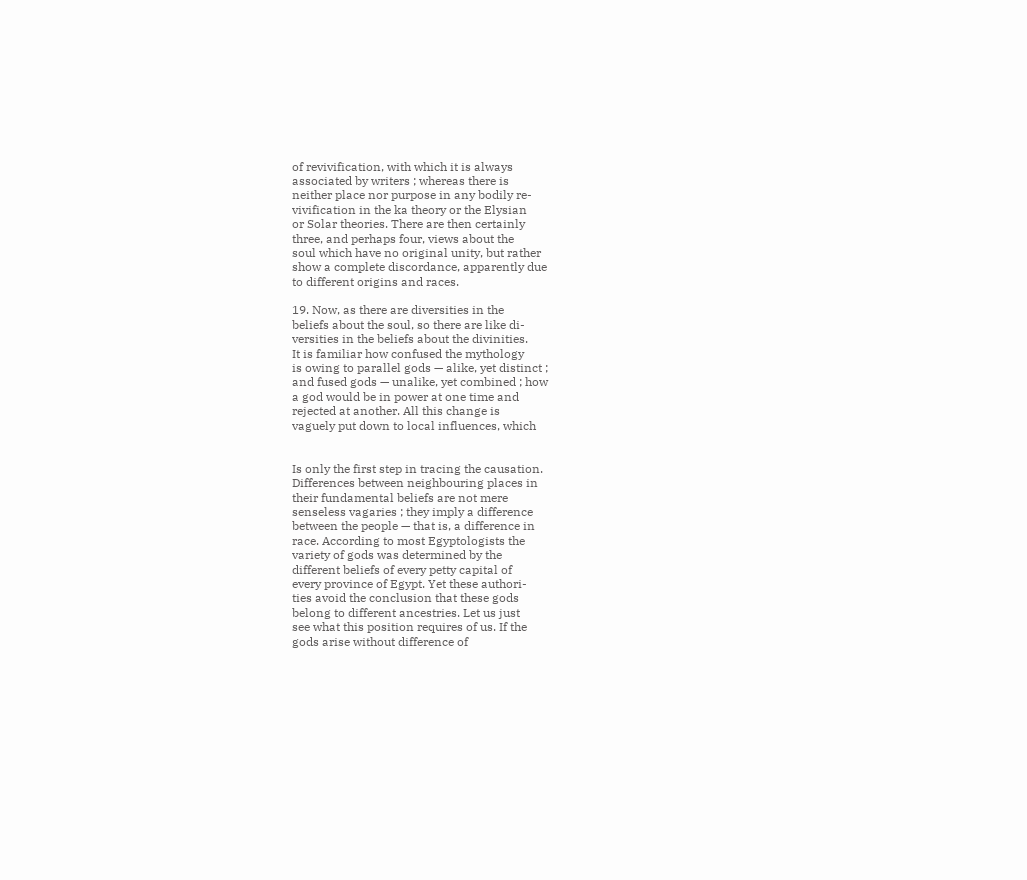of revivification, with which it is always
associated by writers ; whereas there is
neither place nor purpose in any bodily re-
vivification in the ka theory or the Elysian
or Solar theories. There are then certainly
three, and perhaps four, views about the
soul which have no original unity, but rather
show a complete discordance, apparently due
to different origins and races.

19. Now, as there are diversities in the
beliefs about the soul, so there are like di-
versities in the beliefs about the divinities.
It is familiar how confused the mythology
is owing to parallel gods — alike, yet distinct ;
and fused gods — unalike, yet combined ; how
a god would be in power at one time and
rejected at another. All this change is
vaguely put down to local influences, which


Is only the first step in tracing the causation.
Differences between neighbouring places in
their fundamental beliefs are not mere
senseless vagaries ; they imply a difference
between the people — that is, a difference in
race. According to most Egyptologists the
variety of gods was determined by the
different beliefs of every petty capital of
every province of Egypt. Yet these authori-
ties avoid the conclusion that these gods
belong to different ancestries. Let us just
see what this position requires of us. If the
gods arise without difference of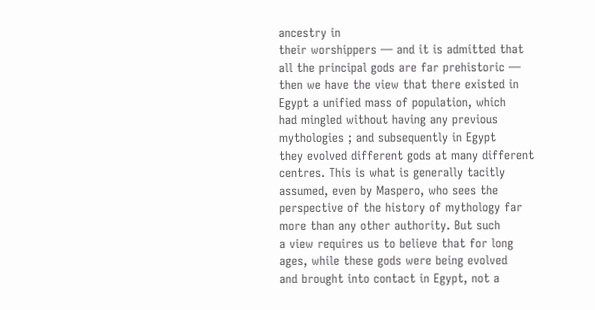ancestry in
their worshippers — and it is admitted that
all the principal gods are far prehistoric —
then we have the view that there existed in
Egypt a unified mass of population, which
had mingled without having any previous
mythologies ; and subsequently in Egypt
they evolved different gods at many different
centres. This is what is generally tacitly
assumed, even by Maspero, who sees the
perspective of the history of mythology far
more than any other authority. But such
a view requires us to believe that for long
ages, while these gods were being evolved
and brought into contact in Egypt, not a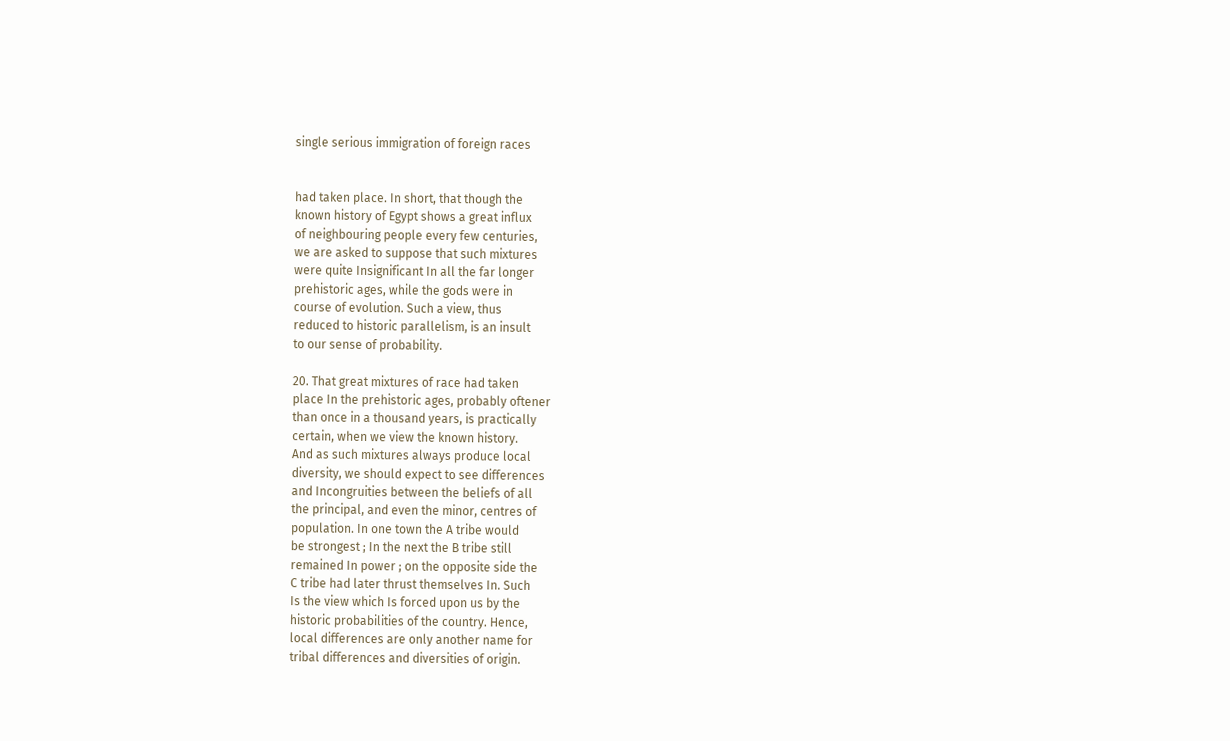single serious immigration of foreign races


had taken place. In short, that though the
known history of Egypt shows a great influx
of neighbouring people every few centuries,
we are asked to suppose that such mixtures
were quite Insignificant In all the far longer
prehistoric ages, while the gods were in
course of evolution. Such a view, thus
reduced to historic parallelism, is an insult
to our sense of probability.

20. That great mixtures of race had taken
place In the prehistoric ages, probably oftener
than once in a thousand years, is practically
certain, when we view the known history.
And as such mixtures always produce local
diversity, we should expect to see differences
and Incongruities between the beliefs of all
the principal, and even the minor, centres of
population. In one town the A tribe would
be strongest ; In the next the B tribe still
remained In power ; on the opposite side the
C tribe had later thrust themselves In. Such
Is the view which Is forced upon us by the
historic probabilities of the country. Hence,
local differences are only another name for
tribal differences and diversities of origin.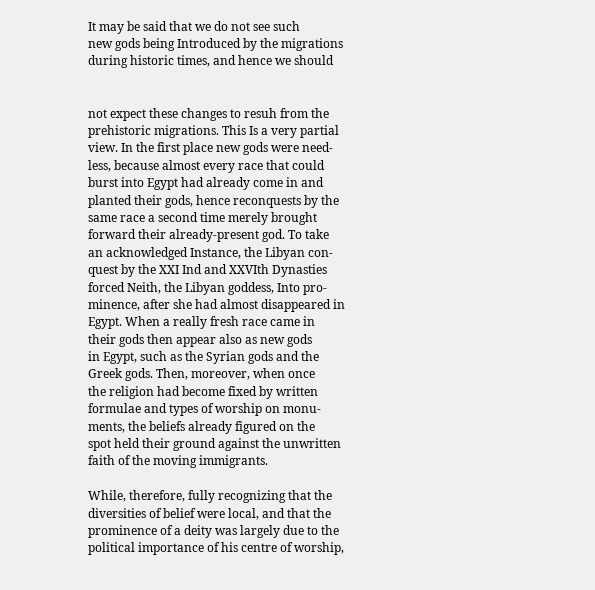It may be said that we do not see such
new gods being Introduced by the migrations
during historic times, and hence we should


not expect these changes to resuh from the
prehistoric migrations. This Is a very partial
view. In the first place new gods were need-
less, because almost every race that could
burst into Egypt had already come in and
planted their gods, hence reconquests by the
same race a second time merely brought
forward their already-present god. To take
an acknowledged Instance, the Libyan con-
quest by the XXI Ind and XXVIth Dynasties
forced Neith, the Libyan goddess, Into pro-
minence, after she had almost disappeared in
Egypt. When a really fresh race came in
their gods then appear also as new gods
in Egypt, such as the Syrian gods and the
Greek gods. Then, moreover, when once
the religion had become fixed by written
formulae and types of worship on monu-
ments, the beliefs already figured on the
spot held their ground against the unwritten
faith of the moving immigrants.

While, therefore, fully recognizing that the
diversities of belief were local, and that the
prominence of a deity was largely due to the
political importance of his centre of worship,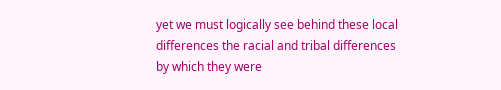yet we must logically see behind these local
differences the racial and tribal differences
by which they were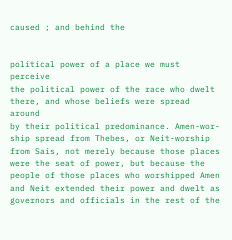caused ; and behind the


political power of a place we must perceive
the political power of the race who dwelt
there, and whose beliefs were spread around
by their political predominance. Amen-wor-
ship spread from Thebes, or Neit-worship
from Sais, not merely because those places
were the seat of power, but because the
people of those places who worshipped Amen
and Neit extended their power and dwelt as
governors and officials in the rest of the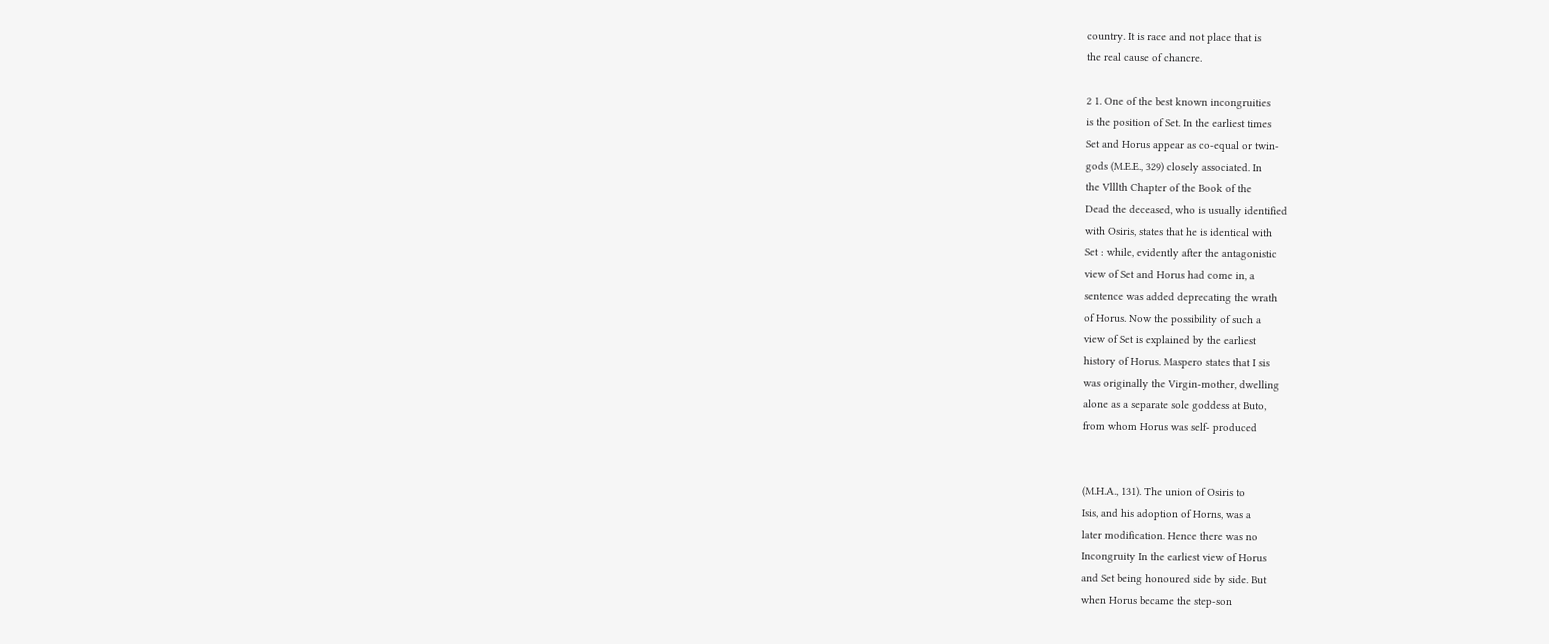country. It is race and not place that is
the real cause of chancre.

2 1. One of the best known incongruities
is the position of Set. In the earliest times
Set and Horus appear as co-equal or twin-
gods (M.E.E., 329) closely associated. In
the Vlllth Chapter of the Book of the
Dead the deceased, who is usually identified
with Osiris, states that he is identical with
Set : while, evidently after the antagonistic
view of Set and Horus had come in, a
sentence was added deprecating the wrath
of Horus. Now the possibility of such a
view of Set is explained by the earliest
history of Horus. Maspero states that I sis
was originally the Virgin-mother, dwelling
alone as a separate sole goddess at Buto,
from whom Horus was self- produced


(M.H.A., 131). The union of Osiris to
Isis, and his adoption of Horns, was a
later modification. Hence there was no
Incongruity In the earliest view of Horus
and Set being honoured side by side. But
when Horus became the step-son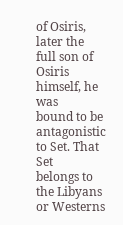of Osiris,
later the full son of Osiris himself, he was
bound to be antagonistic to Set. That Set
belongs to the Libyans or Westerns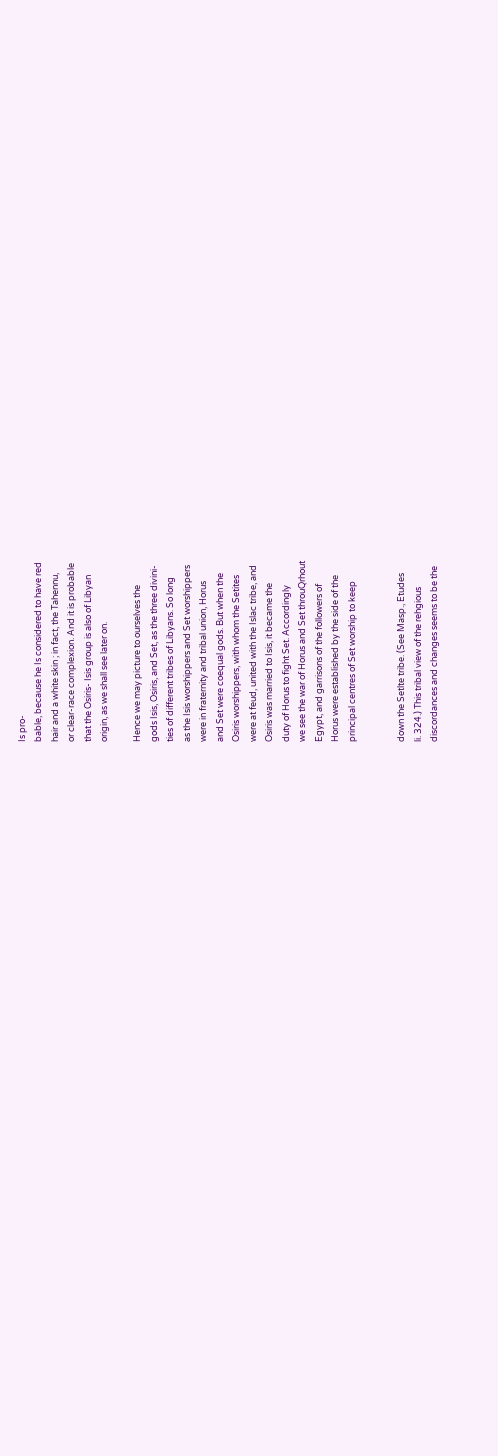Is pro-
bable, because he Is considered to have red
hair and a white skin ; in fact, the Tahennu,
or clear-race complexion. And it is probable
that the Osiris- Isis group is also of Libyan
origin, as we shall see later on.

Hence we may picture to ourselves the
gods Isis, Osiris, and Set, as the three divini-
ties of different tribes of Libyans. So long
as the Isis worshippers and Set worshippers
were in fraternity and tribal union, Horus
and Set were coequal gods. But when the
Osiris worshippers, with whom the Setites
were at feud, united with the Islac tribe, and
Osiris was married to Isis, it became the
duty of Horus to fight Set. Accordingly
we see the war of Horus and Set throuQrhout
Egypt, and garrisons of the followers of
Horus were established by the side of the
principal centres of Set worship to keep


down the Setlte tribe. (See Masp., Etudes
li. 324.) This tribal view of the rehgious
discordances and changes seems to be the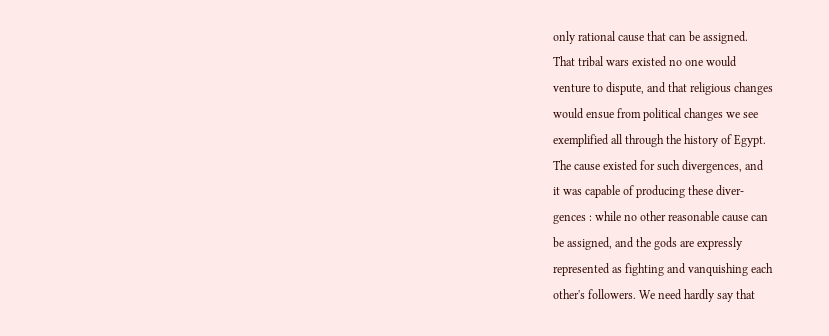only rational cause that can be assigned.
That tribal wars existed no one would
venture to dispute, and that religious changes
would ensue from political changes we see
exemplified all through the history of Egypt.
The cause existed for such divergences, and
it was capable of producing these diver-
gences : while no other reasonable cause can
be assigned, and the gods are expressly
represented as fighting and vanquishing each
other's followers. We need hardly say that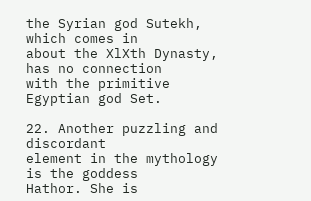the Syrian god Sutekh, which comes in
about the XlXth Dynasty, has no connection
with the primitive Egyptian god Set.

22. Another puzzling and discordant
element in the mythology is the goddess
Hathor. She is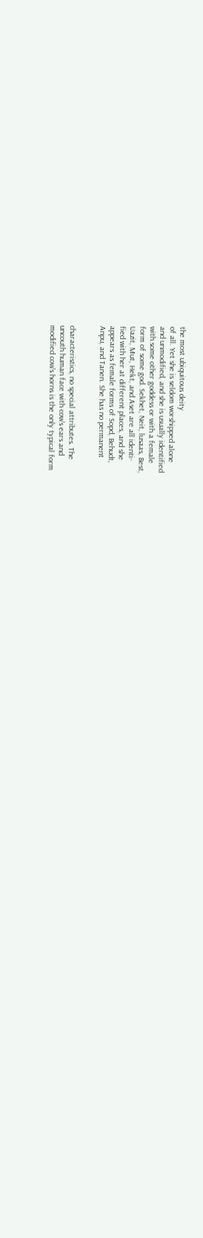the most ubiquitous deity
of all. Yet she is seldom worshipped alone
and unmodified, and she is usually identified
with some other goddess or with a female
form of some god. Sekhet, Neit, lusaas, Best,
Uazit, Mut, Hekt, and Aset are all identi-
fied with her at different places, and she
appears as female forms of Sopd, Behudt,
Anpu, and Tanen. She has no permanent


characteristics, no special attributes. The
uncouth human face with cow's ears and
modified cow's horns is the only typical form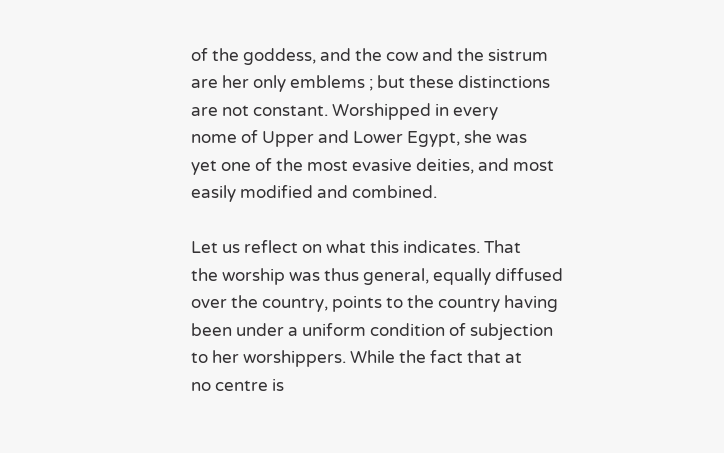of the goddess, and the cow and the sistrum
are her only emblems ; but these distinctions
are not constant. Worshipped in every
nome of Upper and Lower Egypt, she was
yet one of the most evasive deities, and most
easily modified and combined.

Let us reflect on what this indicates. That
the worship was thus general, equally diffused
over the country, points to the country having
been under a uniform condition of subjection
to her worshippers. While the fact that at
no centre is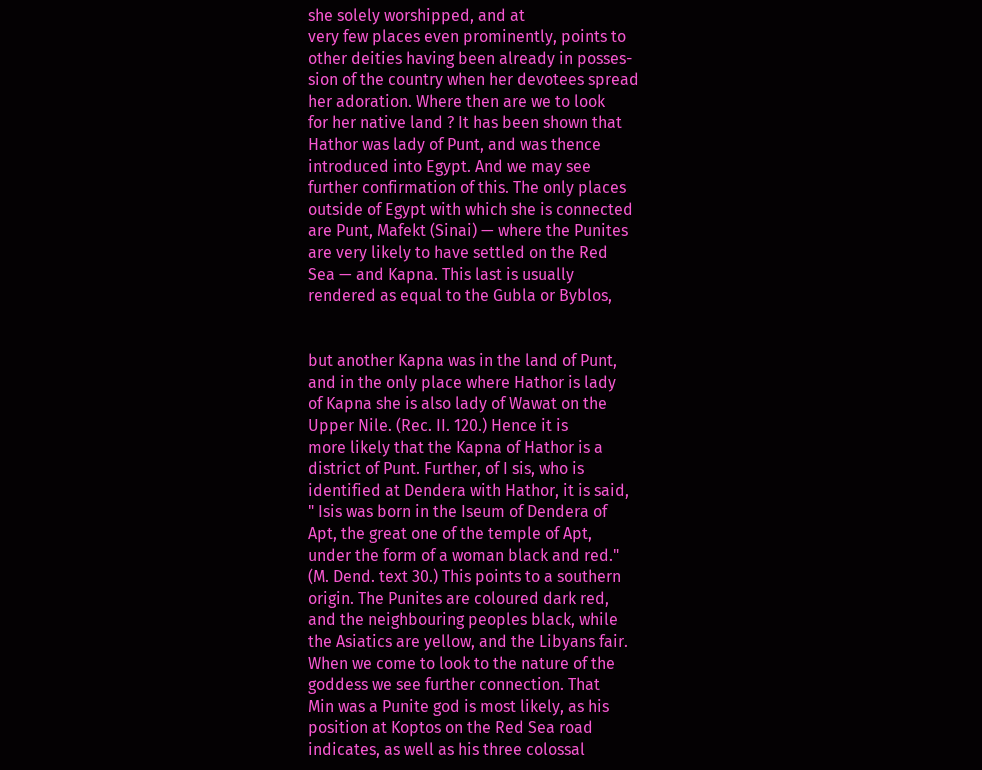she solely worshipped, and at
very few places even prominently, points to
other deities having been already in posses-
sion of the country when her devotees spread
her adoration. Where then are we to look
for her native land ? It has been shown that
Hathor was lady of Punt, and was thence
introduced into Egypt. And we may see
further confirmation of this. The only places
outside of Egypt with which she is connected
are Punt, Mafekt (Sinai) — where the Punites
are very likely to have settled on the Red
Sea — and Kapna. This last is usually
rendered as equal to the Gubla or Byblos,


but another Kapna was in the land of Punt,
and in the only place where Hathor is lady
of Kapna she is also lady of Wawat on the
Upper Nile. (Rec. II. 120.) Hence it is
more likely that the Kapna of Hathor is a
district of Punt. Further, of I sis, who is
identified at Dendera with Hathor, it is said,
" Isis was born in the Iseum of Dendera of
Apt, the great one of the temple of Apt,
under the form of a woman black and red."
(M. Dend. text 30.) This points to a southern
origin. The Punites are coloured dark red,
and the neighbouring peoples black, while
the Asiatics are yellow, and the Libyans fair.
When we come to look to the nature of the
goddess we see further connection. That
Min was a Punite god is most likely, as his
position at Koptos on the Red Sea road
indicates, as well as his three colossal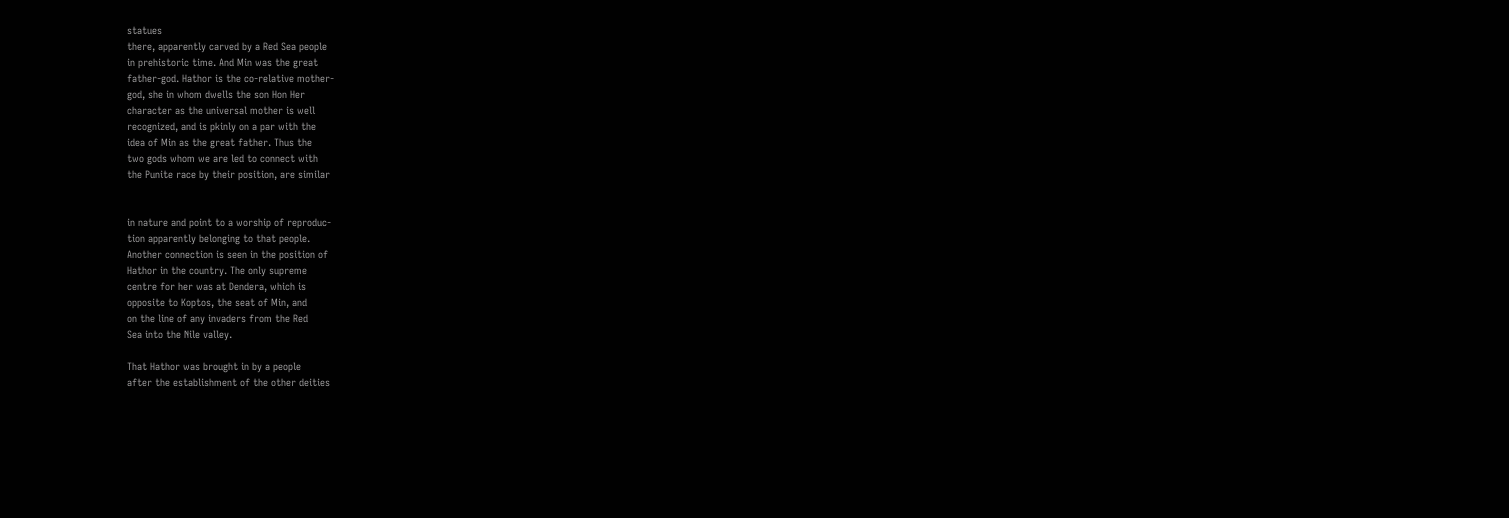statues
there, apparently carved by a Red Sea people
in prehistoric time. And Min was the great
father-god. Hathor is the co-relative mother-
god, she in whom dwells the son Hon Her
character as the universal mother is well
recognized, and is pkinly on a par with the
idea of Min as the great father. Thus the
two gods whom we are led to connect with
the Punite race by their position, are similar


in nature and point to a worship of reproduc-
tion apparently belonging to that people.
Another connection is seen in the position of
Hathor in the country. The only supreme
centre for her was at Dendera, which is
opposite to Koptos, the seat of Min, and
on the line of any invaders from the Red
Sea into the Nile valley.

That Hathor was brought in by a people
after the establishment of the other deities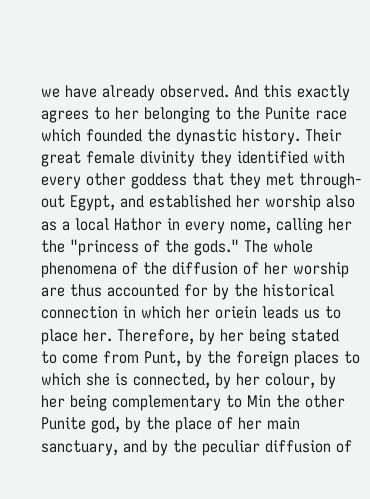we have already observed. And this exactly
agrees to her belonging to the Punite race
which founded the dynastic history. Their
great female divinity they identified with
every other goddess that they met through-
out Egypt, and established her worship also
as a local Hathor in every nome, calling her
the "princess of the gods." The whole
phenomena of the diffusion of her worship
are thus accounted for by the historical
connection in which her oriein leads us to
place her. Therefore, by her being stated
to come from Punt, by the foreign places to
which she is connected, by her colour, by
her being complementary to Min the other
Punite god, by the place of her main
sanctuary, and by the peculiar diffusion of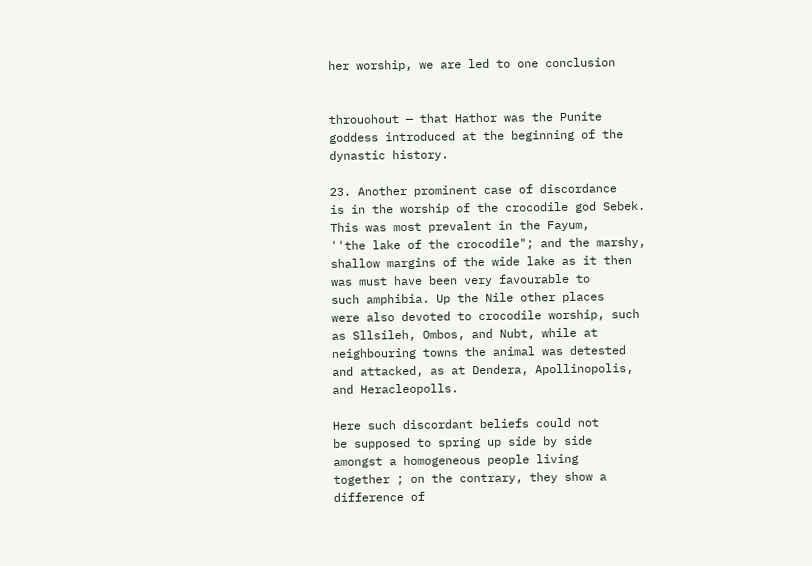her worship, we are led to one conclusion


throuohout — that Hathor was the Punite
goddess introduced at the beginning of the
dynastic history.

23. Another prominent case of discordance
is in the worship of the crocodile god Sebek.
This was most prevalent in the Fayum,
''the lake of the crocodile"; and the marshy,
shallow margins of the wide lake as it then
was must have been very favourable to
such amphibia. Up the Nile other places
were also devoted to crocodile worship, such
as Sllsileh, Ombos, and Nubt, while at
neighbouring towns the animal was detested
and attacked, as at Dendera, Apollinopolis,
and Heracleopolls.

Here such discordant beliefs could not
be supposed to spring up side by side
amongst a homogeneous people living
together ; on the contrary, they show a
difference of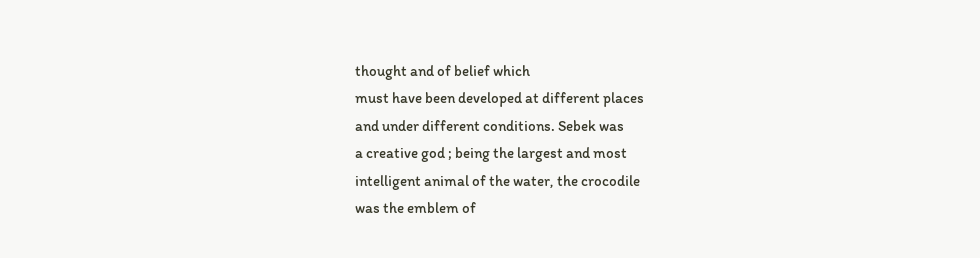thought and of belief which
must have been developed at different places
and under different conditions. Sebek was
a creative god ; being the largest and most
intelligent animal of the water, the crocodile
was the emblem of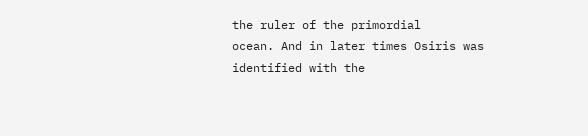the ruler of the primordial
ocean. And in later times Osiris was
identified with the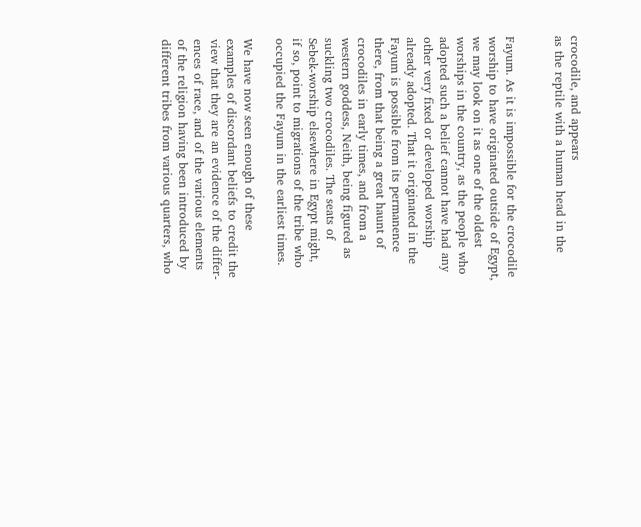crocodile, and appears
as the reptile with a human head in the


Fayum. As it is impossible for the crocodile
worship to have originated outside of Egypt,
we may look on it as one of the oldest
worships in the country, as the people who
adopted such a belief cannot have had any
other very fixed or developed worship
already adopted. That it originated in the
Fayum is possible from its permanence
there, from that being a great haunt of
crocodiles in early times, and from a
western goddess, Neith, being figured as
suckling two crocodiles. The seats of
Sebek-worship elsewhere in Egypt might,
if so, point to migrations of the tribe who
occupied the Fayum in the earliest times.

We have now seen enough of these
examples of discordant beliefs to credit the
view that they are an evidence of the differ-
ences of race, and of the various elements
of the religion having been introduced by
different tribes from various quarters, who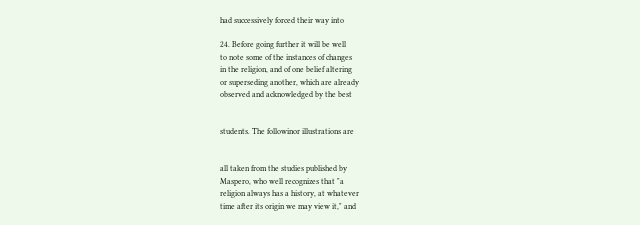had successively forced their way into

24. Before going further it will be well
to note some of the instances of changes
in the religion, and of one belief altering
or superseding another, which are already
observed and acknowledged by the best


students. The followinor illustrations are


all taken from the studies published by
Maspero, who well recognizes that "a
religion always has a history, at whatever
time after its origin we may view it," and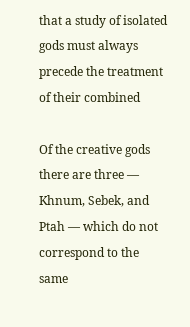that a study of isolated gods must always
precede the treatment of their combined

Of the creative gods there are three —
Khnum, Sebek, and Ptah — which do not
correspond to the same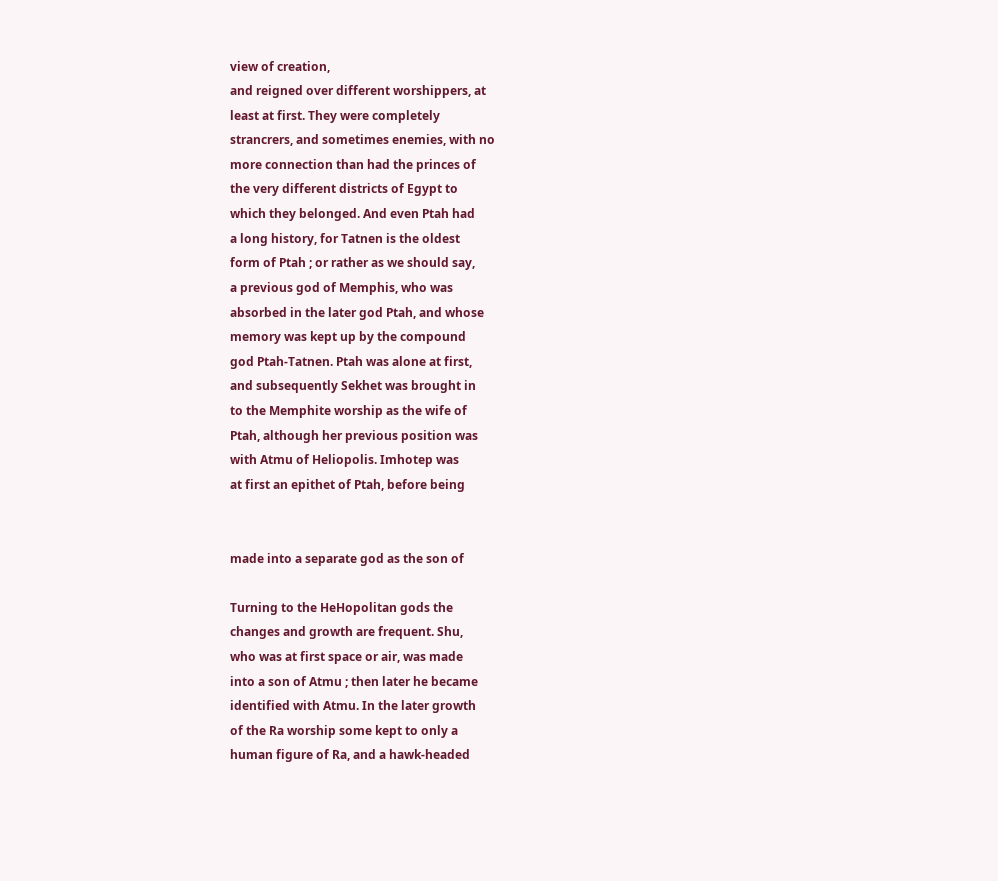view of creation,
and reigned over different worshippers, at
least at first. They were completely
strancrers, and sometimes enemies, with no
more connection than had the princes of
the very different districts of Egypt to
which they belonged. And even Ptah had
a long history, for Tatnen is the oldest
form of Ptah ; or rather as we should say,
a previous god of Memphis, who was
absorbed in the later god Ptah, and whose
memory was kept up by the compound
god Ptah-Tatnen. Ptah was alone at first,
and subsequently Sekhet was brought in
to the Memphite worship as the wife of
Ptah, although her previous position was
with Atmu of Heliopolis. Imhotep was
at first an epithet of Ptah, before being


made into a separate god as the son of

Turning to the HeHopolitan gods the
changes and growth are frequent. Shu,
who was at first space or air, was made
into a son of Atmu ; then later he became
identified with Atmu. In the later growth
of the Ra worship some kept to only a
human figure of Ra, and a hawk-headed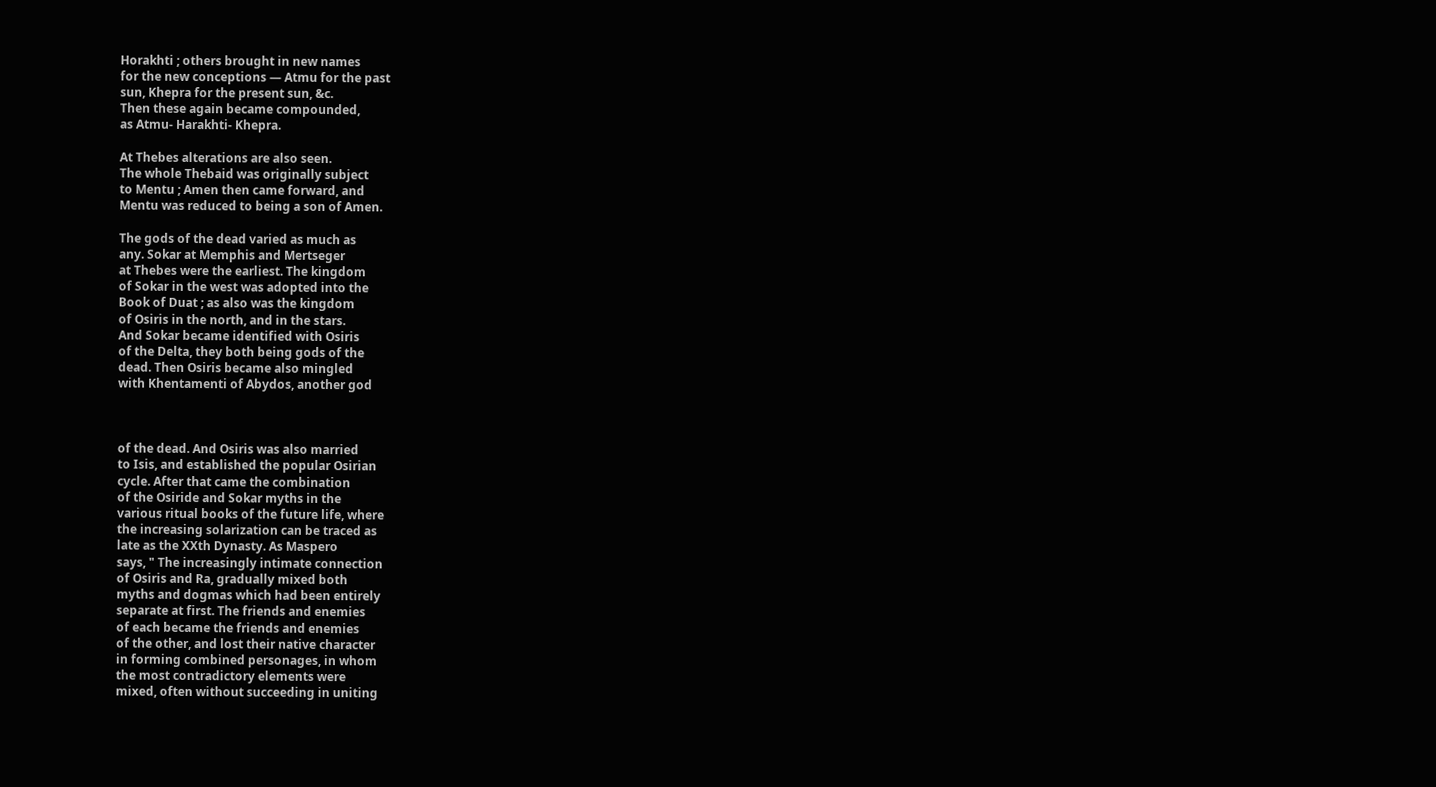Horakhti ; others brought in new names
for the new conceptions — Atmu for the past
sun, Khepra for the present sun, &c.
Then these again became compounded,
as Atmu- Harakhti- Khepra.

At Thebes alterations are also seen.
The whole Thebaid was originally subject
to Mentu ; Amen then came forward, and
Mentu was reduced to being a son of Amen.

The gods of the dead varied as much as
any. Sokar at Memphis and Mertseger
at Thebes were the earliest. The kingdom
of Sokar in the west was adopted into the
Book of Duat ; as also was the kingdom
of Osiris in the north, and in the stars.
And Sokar became identified with Osiris
of the Delta, they both being gods of the
dead. Then Osiris became also mingled
with Khentamenti of Abydos, another god



of the dead. And Osiris was also married
to Isis, and established the popular Osirian
cycle. After that came the combination
of the Osiride and Sokar myths in the
various ritual books of the future life, where
the increasing solarization can be traced as
late as the XXth Dynasty. As Maspero
says, " The increasingly intimate connection
of Osiris and Ra, gradually mixed both
myths and dogmas which had been entirely
separate at first. The friends and enemies
of each became the friends and enemies
of the other, and lost their native character
in forming combined personages, in whom
the most contradictory elements were
mixed, often without succeeding in uniting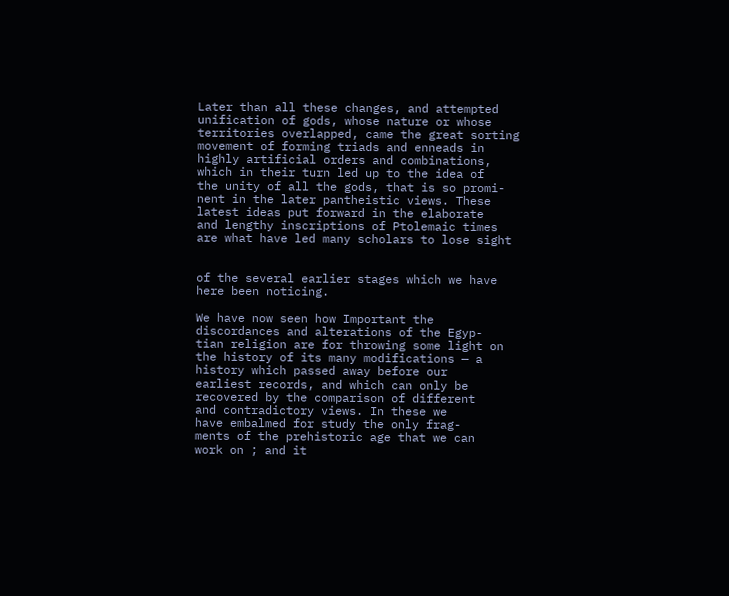Later than all these changes, and attempted
unification of gods, whose nature or whose
territories overlapped, came the great sorting
movement of forming triads and enneads in
highly artificial orders and combinations,
which in their turn led up to the idea of
the unity of all the gods, that is so promi-
nent in the later pantheistic views. These
latest ideas put forward in the elaborate
and lengthy inscriptions of Ptolemaic times
are what have led many scholars to lose sight


of the several earlier stages which we have
here been noticing.

We have now seen how Important the
discordances and alterations of the Egyp-
tian religion are for throwing some light on
the history of its many modifications — a
history which passed away before our
earliest records, and which can only be
recovered by the comparison of different
and contradictory views. In these we
have embalmed for study the only frag-
ments of the prehistoric age that we can
work on ; and it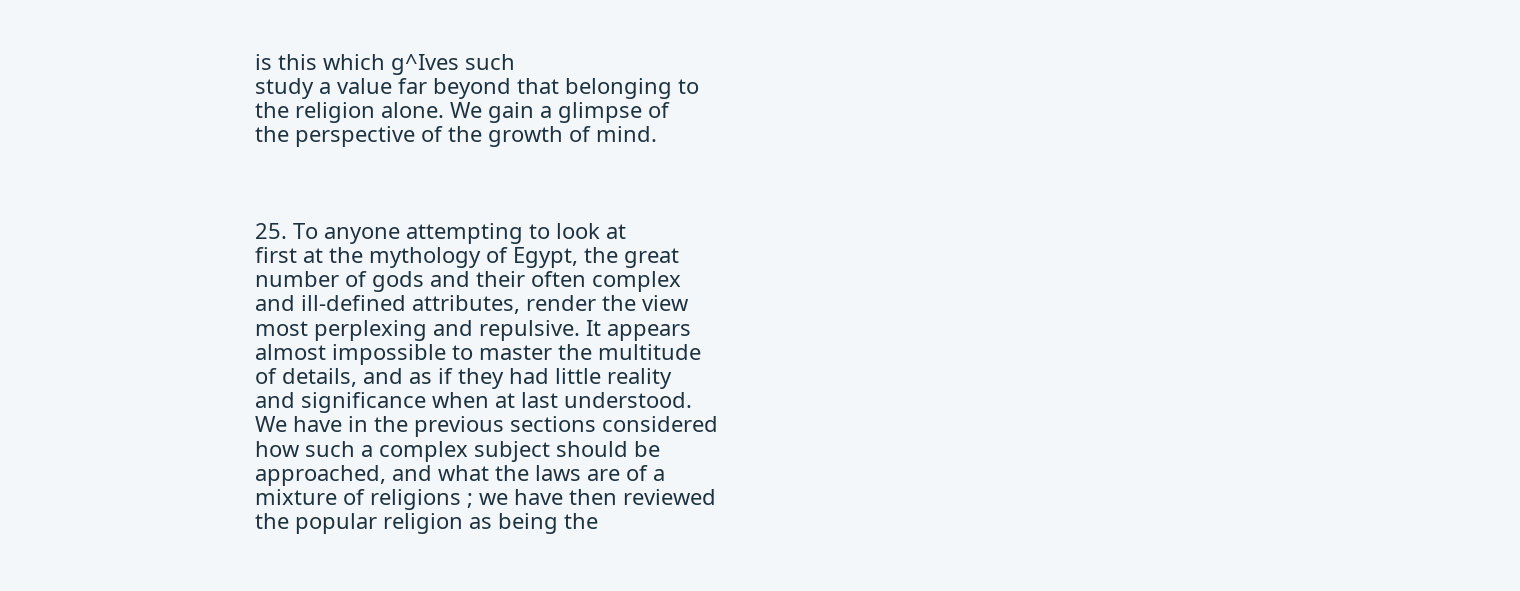is this which g^Ives such
study a value far beyond that belonging to
the religion alone. We gain a glimpse of
the perspective of the growth of mind.



25. To anyone attempting to look at
first at the mythology of Egypt, the great
number of gods and their often complex
and ill-defined attributes, render the view
most perplexing and repulsive. It appears
almost impossible to master the multitude
of details, and as if they had little reality
and significance when at last understood.
We have in the previous sections considered
how such a complex subject should be
approached, and what the laws are of a
mixture of religions ; we have then reviewed
the popular religion as being the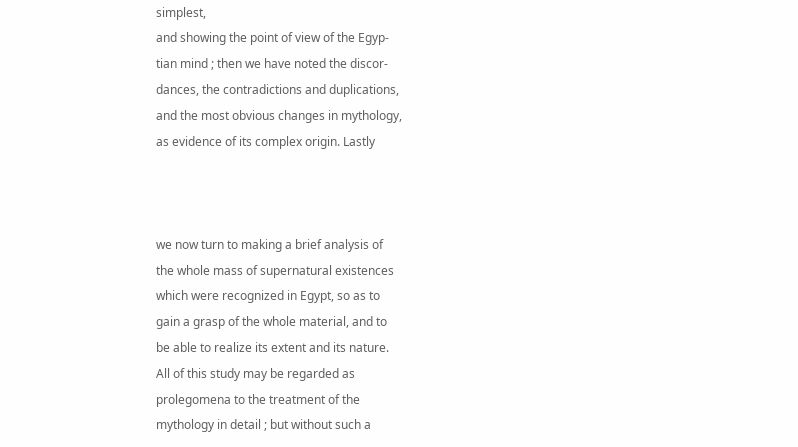simplest,
and showing the point of view of the Egyp-
tian mind ; then we have noted the discor-
dances, the contradictions and duplications,
and the most obvious changes in mythology,
as evidence of its complex origin. Lastly



we now turn to making a brief analysis of
the whole mass of supernatural existences
which were recognized in Egypt, so as to
gain a grasp of the whole material, and to
be able to realize its extent and its nature.
All of this study may be regarded as
prolegomena to the treatment of the
mythology in detail ; but without such a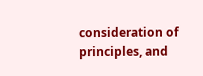consideration of principles, and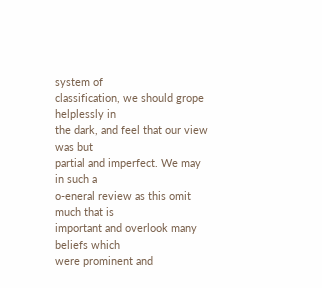system of
classification, we should grope helplessly in
the dark, and feel that our view was but
partial and imperfect. We may in such a
o-eneral review as this omit much that is
important and overlook many beliefs which
were prominent and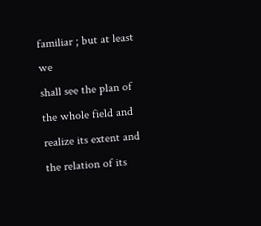familiar ; but at least we
shall see the plan of the whole field and
realize its extent and the relation of its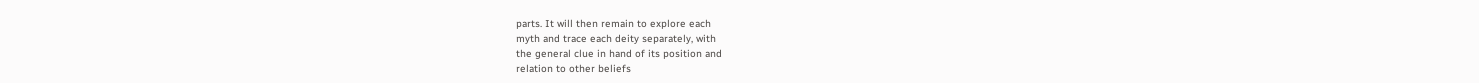parts. It will then remain to explore each
myth and trace each deity separately, with
the general clue in hand of its position and
relation to other beliefs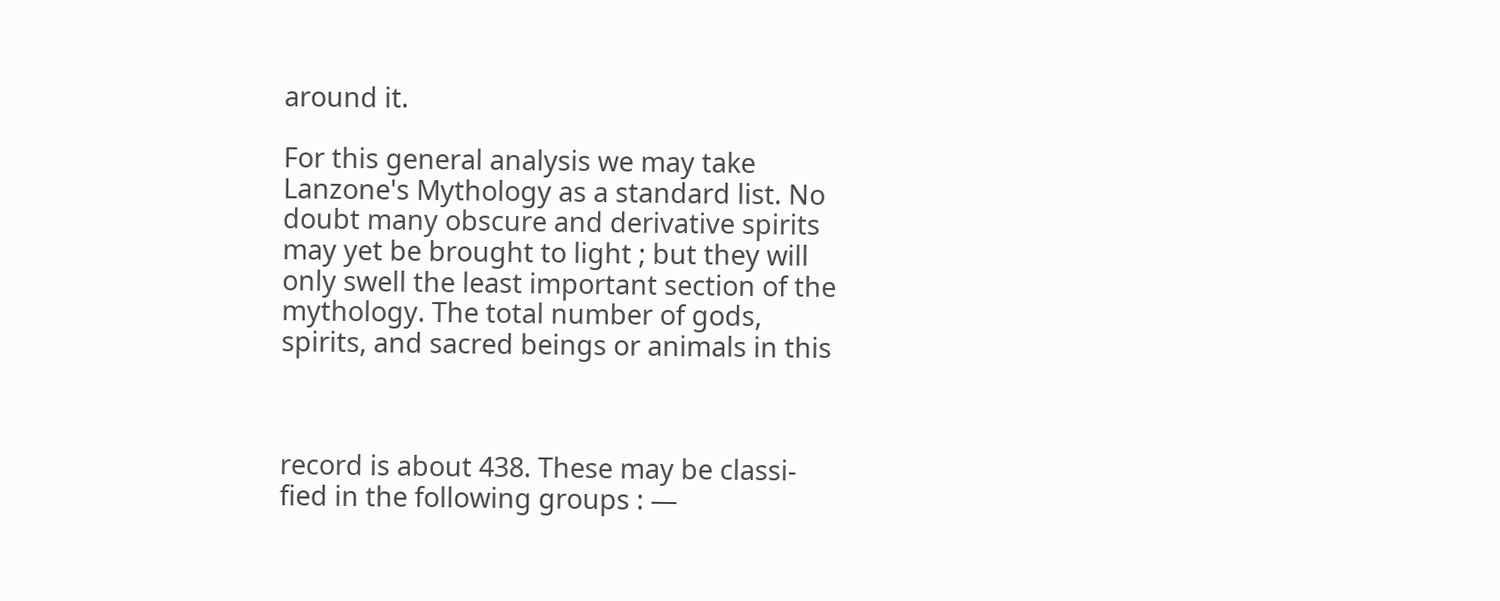around it.

For this general analysis we may take
Lanzone's Mythology as a standard list. No
doubt many obscure and derivative spirits
may yet be brought to light ; but they will
only swell the least important section of the
mythology. The total number of gods,
spirits, and sacred beings or animals in this



record is about 438. These may be classi-
fied in the following groups : —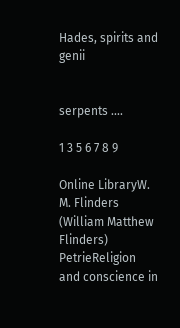Hades, spirits and genii


serpents ....

1 3 5 6 7 8 9

Online LibraryW. M. Flinders (William Matthew Flinders) PetrieReligion and conscience in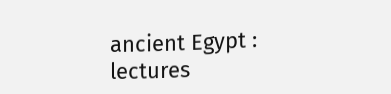ancient Egypt : lectures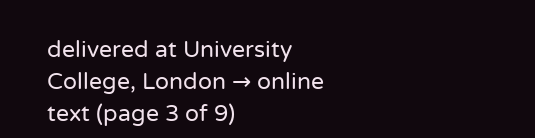delivered at University College, London → online text (page 3 of 9)